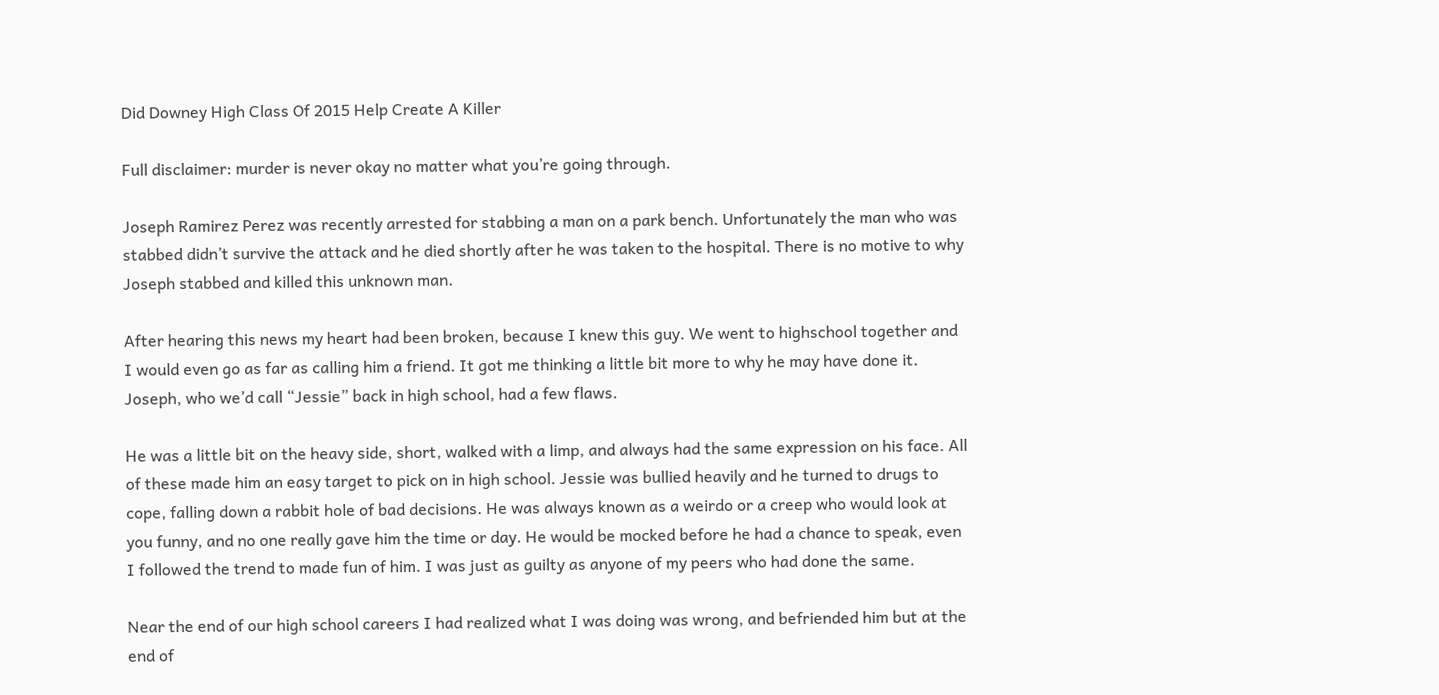Did Downey High Class Of 2015 Help Create A Killer

Full disclaimer: murder is never okay no matter what you’re going through.

Joseph Ramirez Perez was recently arrested for stabbing a man on a park bench. Unfortunately the man who was stabbed didn’t survive the attack and he died shortly after he was taken to the hospital. There is no motive to why Joseph stabbed and killed this unknown man.

After hearing this news my heart had been broken, because I knew this guy. We went to highschool together and I would even go as far as calling him a friend. It got me thinking a little bit more to why he may have done it. Joseph, who we’d call “Jessie” back in high school, had a few flaws.

He was a little bit on the heavy side, short, walked with a limp, and always had the same expression on his face. All of these made him an easy target to pick on in high school. Jessie was bullied heavily and he turned to drugs to cope, falling down a rabbit hole of bad decisions. He was always known as a weirdo or a creep who would look at you funny, and no one really gave him the time or day. He would be mocked before he had a chance to speak, even I followed the trend to made fun of him. I was just as guilty as anyone of my peers who had done the same.

Near the end of our high school careers I had realized what I was doing was wrong, and befriended him but at the end of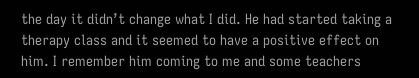the day it didn’t change what I did. He had started taking a therapy class and it seemed to have a positive effect on him. I remember him coming to me and some teachers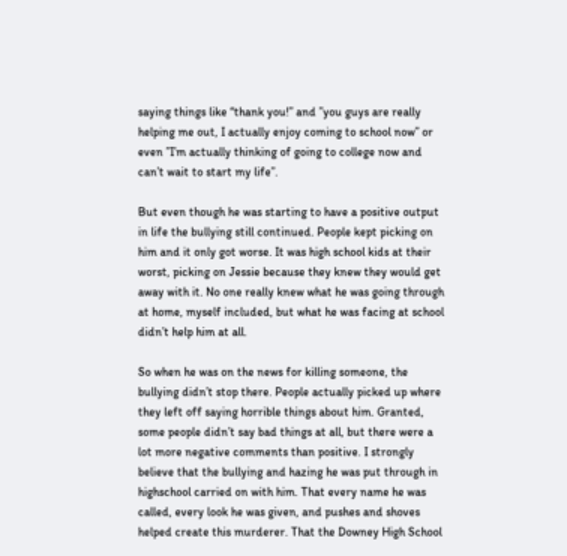saying things like “thank you!” and ”you guys are really helping me out, I actually enjoy coming to school now” or even ”I’m actually thinking of going to college now and can’t wait to start my life”.

But even though he was starting to have a positive output in life the bullying still continued. People kept picking on him and it only got worse. It was high school kids at their worst, picking on Jessie because they knew they would get away with it. No one really knew what he was going through at home, myself included, but what he was facing at school didn’t help him at all.

So when he was on the news for killing someone, the bullying didn’t stop there. People actually picked up where they left off saying horrible things about him. Granted, some people didn’t say bad things at all, but there were a lot more negative comments than positive. I strongly believe that the bullying and hazing he was put through in highschool carried on with him. That every name he was called, every look he was given, and pushes and shoves helped create this murderer. That the Downey High School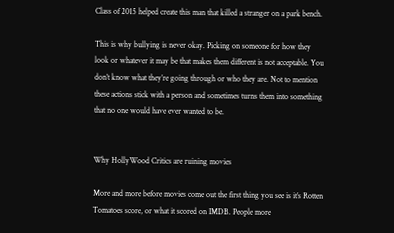Class of 2015 helped create this man that killed a stranger on a park bench.

This is why bullying is never okay. Picking on someone for how they look or whatever it may be that makes them different is not acceptable. You don’t know what they’re going through or who they are. Not to mention these actions stick with a person and sometimes turns them into something that no one would have ever wanted to be.


Why HollyWood Critics are ruining movies

More and more before movies come out the first thing you see is it’s Rotten Tomatoes score, or what it scored on IMDB. People more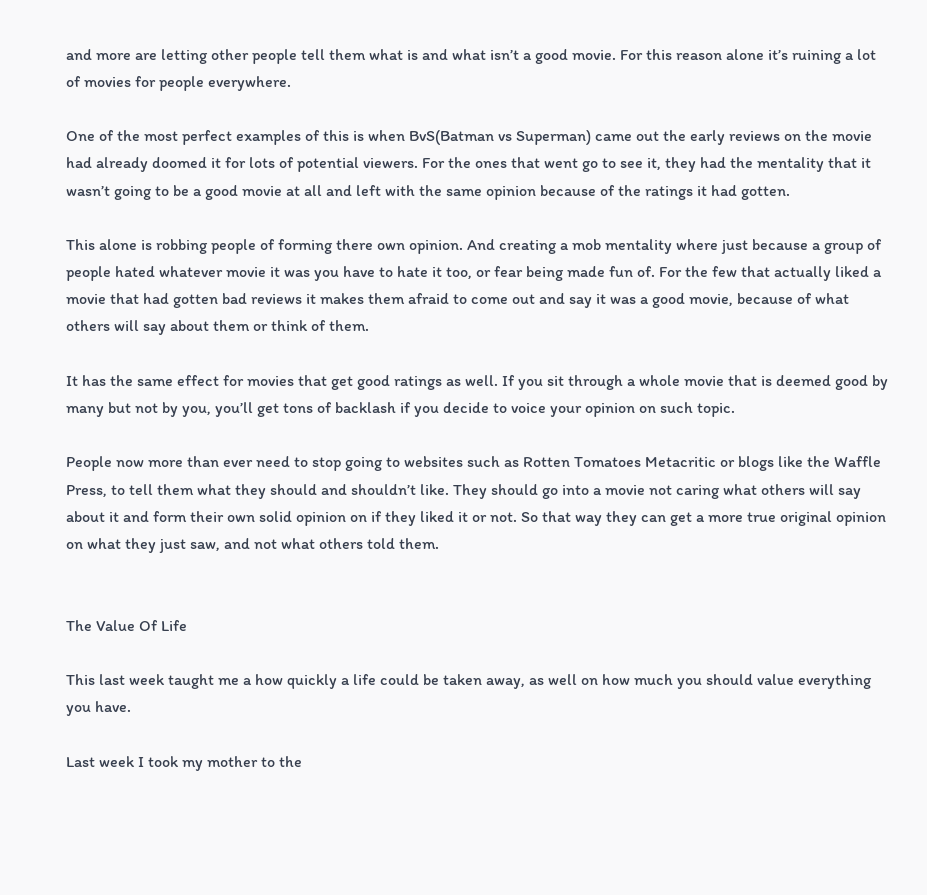and more are letting other people tell them what is and what isn’t a good movie. For this reason alone it’s ruining a lot of movies for people everywhere.

One of the most perfect examples of this is when BvS(Batman vs Superman) came out the early reviews on the movie had already doomed it for lots of potential viewers. For the ones that went go to see it, they had the mentality that it wasn’t going to be a good movie at all and left with the same opinion because of the ratings it had gotten.

This alone is robbing people of forming there own opinion. And creating a mob mentality where just because a group of people hated whatever movie it was you have to hate it too, or fear being made fun of. For the few that actually liked a movie that had gotten bad reviews it makes them afraid to come out and say it was a good movie, because of what others will say about them or think of them.

It has the same effect for movies that get good ratings as well. If you sit through a whole movie that is deemed good by many but not by you, you’ll get tons of backlash if you decide to voice your opinion on such topic.

People now more than ever need to stop going to websites such as Rotten Tomatoes Metacritic or blogs like the Waffle Press, to tell them what they should and shouldn’t like. They should go into a movie not caring what others will say about it and form their own solid opinion on if they liked it or not. So that way they can get a more true original opinion on what they just saw, and not what others told them.


The Value Of Life

This last week taught me a how quickly a life could be taken away, as well on how much you should value everything you have.

Last week I took my mother to the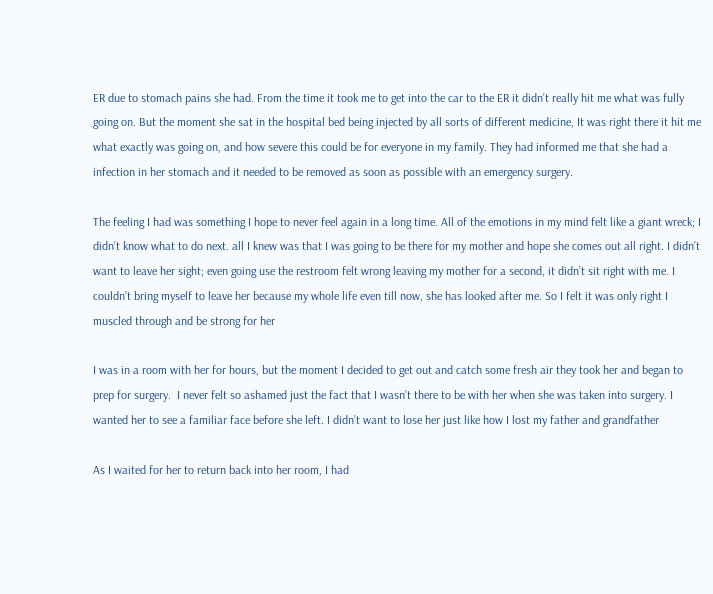ER due to stomach pains she had. From the time it took me to get into the car to the ER it didn’t really hit me what was fully going on. But the moment she sat in the hospital bed being injected by all sorts of different medicine, It was right there it hit me what exactly was going on, and how severe this could be for everyone in my family. They had informed me that she had a infection in her stomach and it needed to be removed as soon as possible with an emergency surgery.

The feeling I had was something I hope to never feel again in a long time. All of the emotions in my mind felt like a giant wreck; I didn’t know what to do next. all I knew was that I was going to be there for my mother and hope she comes out all right. I didn’t want to leave her sight; even going use the restroom felt wrong leaving my mother for a second, it didn’t sit right with me. I couldn’t bring myself to leave her because my whole life even till now, she has looked after me. So I felt it was only right I muscled through and be strong for her

I was in a room with her for hours, but the moment I decided to get out and catch some fresh air they took her and began to prep for surgery.  I never felt so ashamed just the fact that I wasn’t there to be with her when she was taken into surgery. I wanted her to see a familiar face before she left. I didn’t want to lose her just like how I lost my father and grandfather

As I waited for her to return back into her room, I had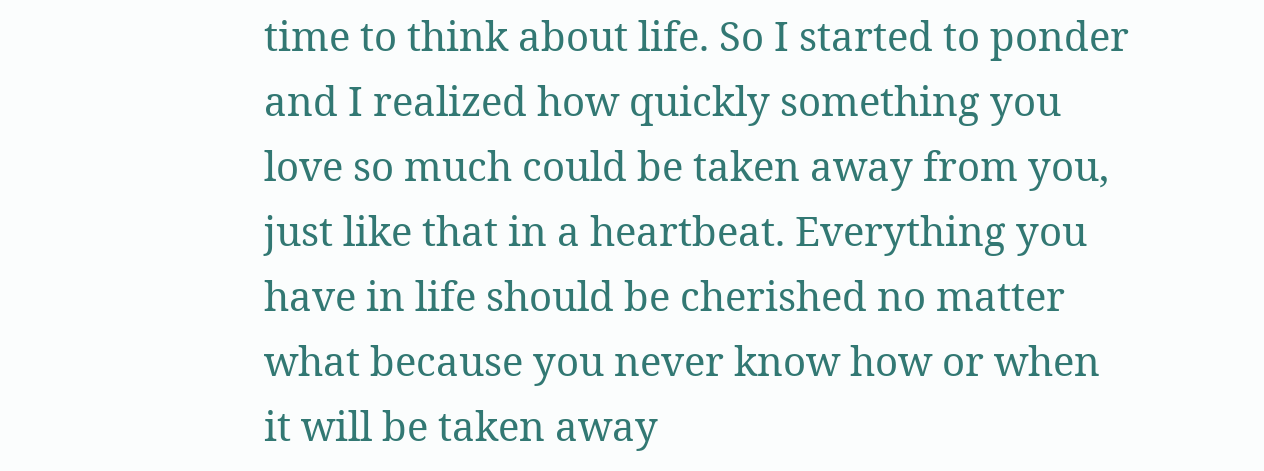time to think about life. So I started to ponder and I realized how quickly something you love so much could be taken away from you, just like that in a heartbeat. Everything you have in life should be cherished no matter what because you never know how or when it will be taken away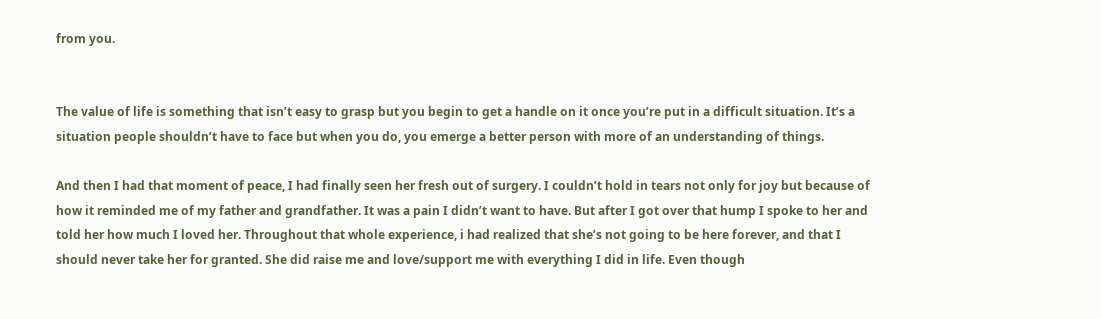from you.


The value of life is something that isn’t easy to grasp but you begin to get a handle on it once you’re put in a difficult situation. It’s a situation people shouldn’t have to face but when you do, you emerge a better person with more of an understanding of things.

And then I had that moment of peace, I had finally seen her fresh out of surgery. I couldn’t hold in tears not only for joy but because of how it reminded me of my father and grandfather. It was a pain I didn’t want to have. But after I got over that hump I spoke to her and told her how much I loved her. Throughout that whole experience, i had realized that she’s not going to be here forever, and that I should never take her for granted. She did raise me and love/support me with everything I did in life. Even though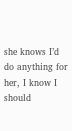she knows I’d do anything for her, I know I should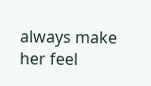always make her feel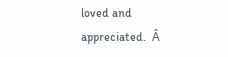loved and appreciated.  Â